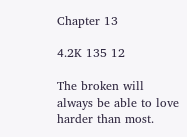Chapter 13

4.2K 135 12

The broken will always be able to love harder than most.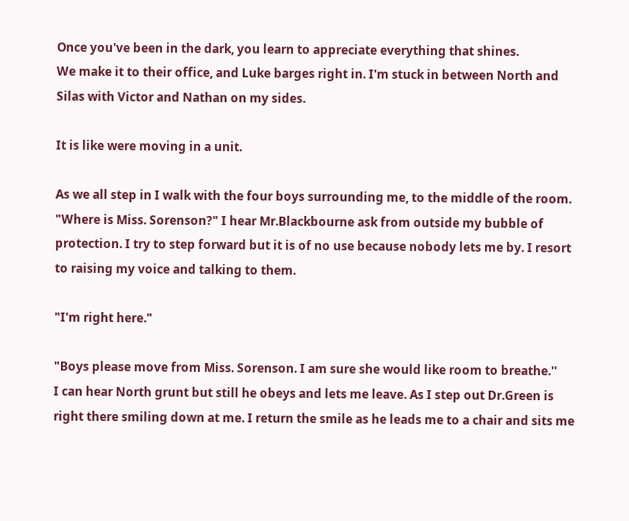Once you've been in the dark, you learn to appreciate everything that shines.
We make it to their office, and Luke barges right in. I'm stuck in between North and Silas with Victor and Nathan on my sides.

It is like were moving in a unit.

As we all step in I walk with the four boys surrounding me, to the middle of the room. "Where is Miss. Sorenson?" I hear Mr.Blackbourne ask from outside my bubble of protection. I try to step forward but it is of no use because nobody lets me by. I resort to raising my voice and talking to them.

"I'm right here."

"Boys please move from Miss. Sorenson. I am sure she would like room to breathe.''
I can hear North grunt but still he obeys and lets me leave. As I step out Dr.Green is right there smiling down at me. I return the smile as he leads me to a chair and sits me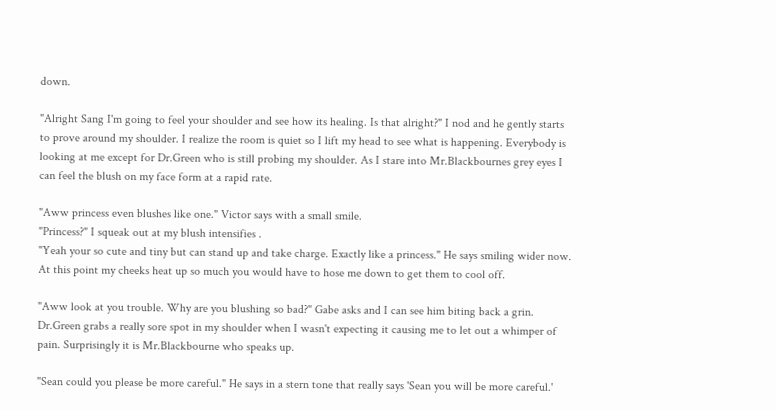down.

"Alright Sang I'm going to feel your shoulder and see how its healing. Is that alright?" I nod and he gently starts to prove around my shoulder. I realize the room is quiet so I lift my head to see what is happening. Everybody is looking at me except for Dr.Green who is still probing my shoulder. As I stare into Mr.Blackbournes grey eyes I can feel the blush on my face form at a rapid rate.

"Aww princess even blushes like one." Victor says with a small smile.
"Princess?" I squeak out at my blush intensifies .
"Yeah your so cute and tiny but can stand up and take charge. Exactly like a princess." He says smiling wider now. At this point my cheeks heat up so much you would have to hose me down to get them to cool off.

"Aww look at you trouble. Why are you blushing so bad?" Gabe asks and I can see him biting back a grin. Dr.Green grabs a really sore spot in my shoulder when I wasn't expecting it causing me to let out a whimper of pain. Surprisingly it is Mr.Blackbourne who speaks up.

"Sean could you please be more careful." He says in a stern tone that really says 'Sean you will be more careful.'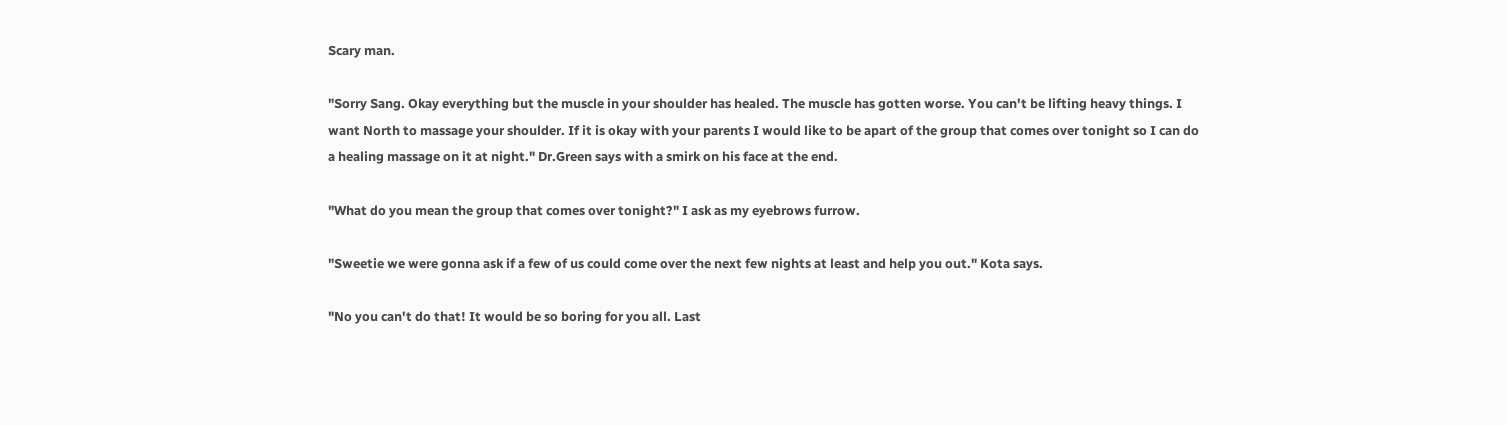Scary man.

"Sorry Sang. Okay everything but the muscle in your shoulder has healed. The muscle has gotten worse. You can't be lifting heavy things. I want North to massage your shoulder. If it is okay with your parents I would like to be apart of the group that comes over tonight so I can do a healing massage on it at night." Dr.Green says with a smirk on his face at the end.

"What do you mean the group that comes over tonight?" I ask as my eyebrows furrow.

"Sweetie we were gonna ask if a few of us could come over the next few nights at least and help you out." Kota says.

"No you can't do that! It would be so boring for you all. Last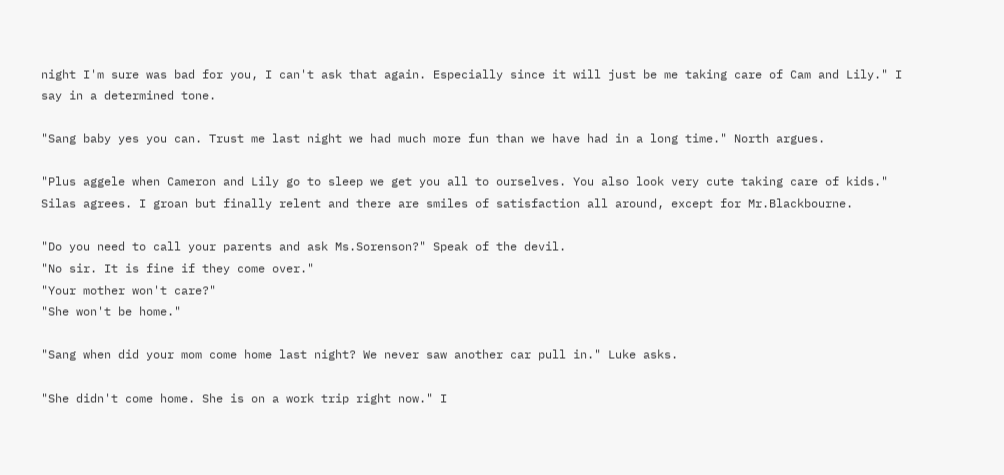night I'm sure was bad for you, I can't ask that again. Especially since it will just be me taking care of Cam and Lily." I say in a determined tone.

"Sang baby yes you can. Trust me last night we had much more fun than we have had in a long time." North argues.

"Plus aggele when Cameron and Lily go to sleep we get you all to ourselves. You also look very cute taking care of kids." Silas agrees. I groan but finally relent and there are smiles of satisfaction all around, except for Mr.Blackbourne.

"Do you need to call your parents and ask Ms.Sorenson?" Speak of the devil.
"No sir. It is fine if they come over."
"Your mother won't care?"
"She won't be home."

"Sang when did your mom come home last night? We never saw another car pull in." Luke asks.

"She didn't come home. She is on a work trip right now." I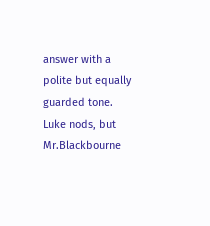answer with a polite but equally guarded tone. Luke nods, but Mr.Blackbourne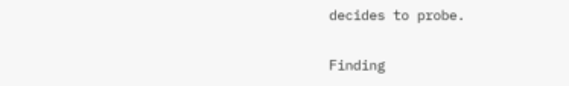decides to probe.

Finding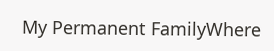My Permanent FamilyWhere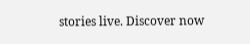stories live. Discover now